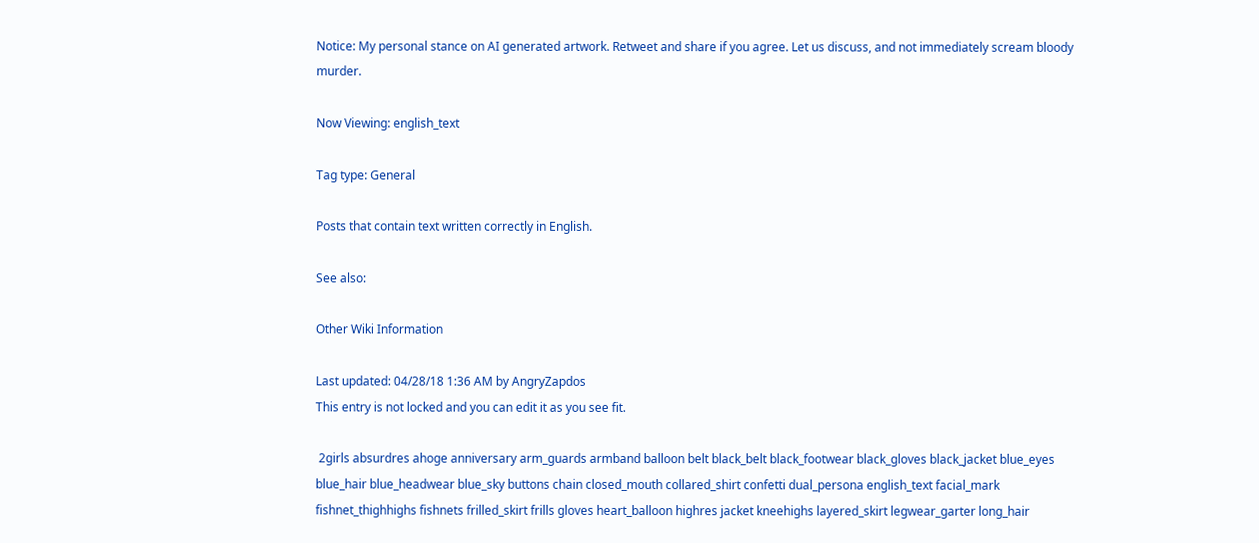Notice: My personal stance on AI generated artwork. Retweet and share if you agree. Let us discuss, and not immediately scream bloody murder.

Now Viewing: english_text

Tag type: General

Posts that contain text written correctly in English.

See also:

Other Wiki Information

Last updated: 04/28/18 1:36 AM by AngryZapdos
This entry is not locked and you can edit it as you see fit.

 2girls absurdres ahoge anniversary arm_guards armband balloon belt black_belt black_footwear black_gloves black_jacket blue_eyes blue_hair blue_headwear blue_sky buttons chain closed_mouth collared_shirt confetti dual_persona english_text facial_mark fishnet_thighhighs fishnets frilled_skirt frills gloves heart_balloon highres jacket kneehighs layered_skirt legwear_garter long_hair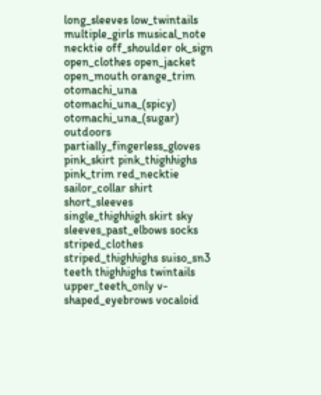long_sleeves low_twintails multiple_girls musical_note necktie off_shoulder ok_sign open_clothes open_jacket open_mouth orange_trim otomachi_una otomachi_una_(spicy) otomachi_una_(sugar) outdoors partially_fingerless_gloves pink_skirt pink_thighhighs pink_trim red_necktie sailor_collar shirt short_sleeves single_thighhigh skirt sky sleeves_past_elbows socks striped_clothes striped_thighhighs suiso_sn3 teeth thighhighs twintails upper_teeth_only v-shaped_eyebrows vocaloid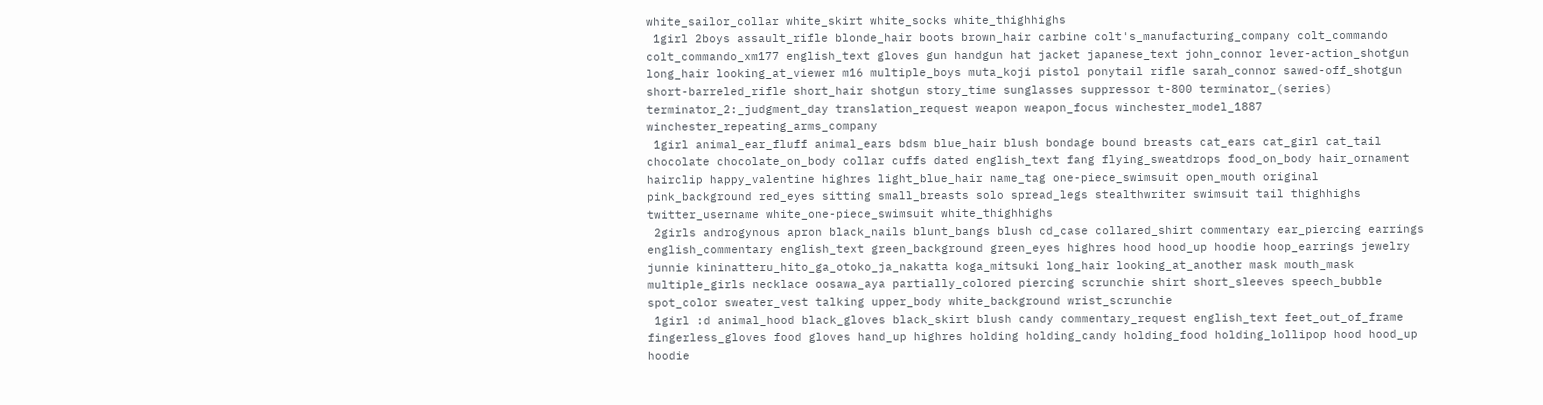white_sailor_collar white_skirt white_socks white_thighhighs
 1girl 2boys assault_rifle blonde_hair boots brown_hair carbine colt's_manufacturing_company colt_commando colt_commando_xm177 english_text gloves gun handgun hat jacket japanese_text john_connor lever-action_shotgun long_hair looking_at_viewer m16 multiple_boys muta_koji pistol ponytail rifle sarah_connor sawed-off_shotgun short-barreled_rifle short_hair shotgun story_time sunglasses suppressor t-800 terminator_(series) terminator_2:_judgment_day translation_request weapon weapon_focus winchester_model_1887 winchester_repeating_arms_company
 1girl animal_ear_fluff animal_ears bdsm blue_hair blush bondage bound breasts cat_ears cat_girl cat_tail chocolate chocolate_on_body collar cuffs dated english_text fang flying_sweatdrops food_on_body hair_ornament hairclip happy_valentine highres light_blue_hair name_tag one-piece_swimsuit open_mouth original pink_background red_eyes sitting small_breasts solo spread_legs stealthwriter swimsuit tail thighhighs twitter_username white_one-piece_swimsuit white_thighhighs
 2girls androgynous apron black_nails blunt_bangs blush cd_case collared_shirt commentary ear_piercing earrings english_commentary english_text green_background green_eyes highres hood hood_up hoodie hoop_earrings jewelry junnie kininatteru_hito_ga_otoko_ja_nakatta koga_mitsuki long_hair looking_at_another mask mouth_mask multiple_girls necklace oosawa_aya partially_colored piercing scrunchie shirt short_sleeves speech_bubble spot_color sweater_vest talking upper_body white_background wrist_scrunchie
 1girl :d animal_hood black_gloves black_skirt blush candy commentary_request english_text feet_out_of_frame fingerless_gloves food gloves hand_up highres holding holding_candy holding_food holding_lollipop hood hood_up hoodie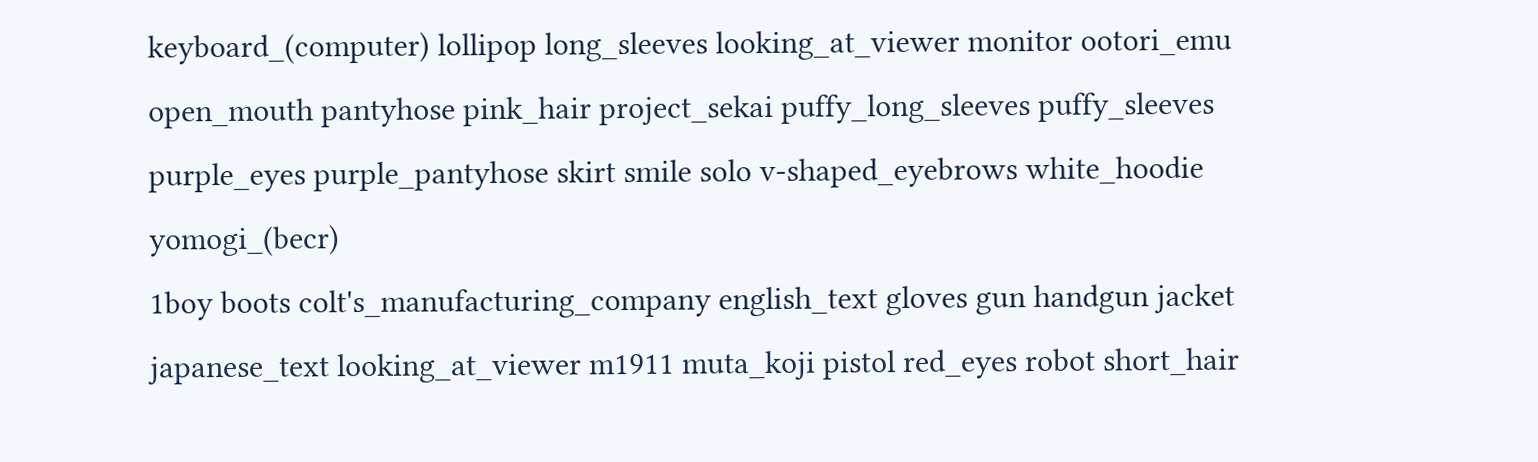keyboard_(computer) lollipop long_sleeves looking_at_viewer monitor ootori_emu open_mouth pantyhose pink_hair project_sekai puffy_long_sleeves puffy_sleeves purple_eyes purple_pantyhose skirt smile solo v-shaped_eyebrows white_hoodie yomogi_(becr)
1boy boots colt's_manufacturing_company english_text gloves gun handgun jacket japanese_text looking_at_viewer m1911 muta_koji pistol red_eyes robot short_hair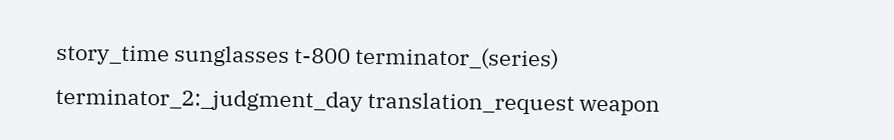story_time sunglasses t-800 terminator_(series) terminator_2:_judgment_day translation_request weapon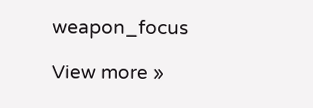weapon_focus

View more »